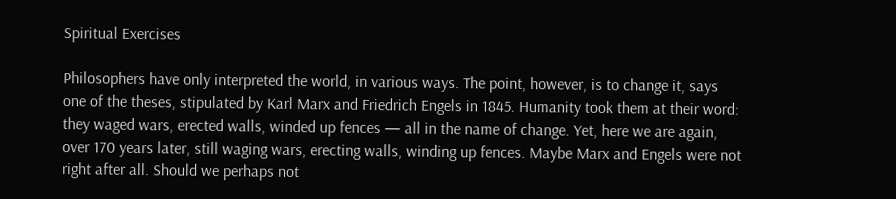Spiritual Exercises

Philosophers have only interpreted the world, in various ways. The point, however, is to change it, says one of the theses, stipulated by Karl Marx and Friedrich Engels in 1845. Humanity took them at their word: they waged wars, erected walls, winded up fences — all in the name of change. Yet, here we are again, over 170 years later, still waging wars, erecting walls, winding up fences. Maybe Marx and Engels were not right after all. Should we perhaps not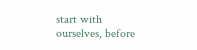start with ourselves, before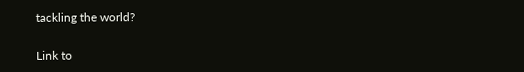tackling the world?

Link to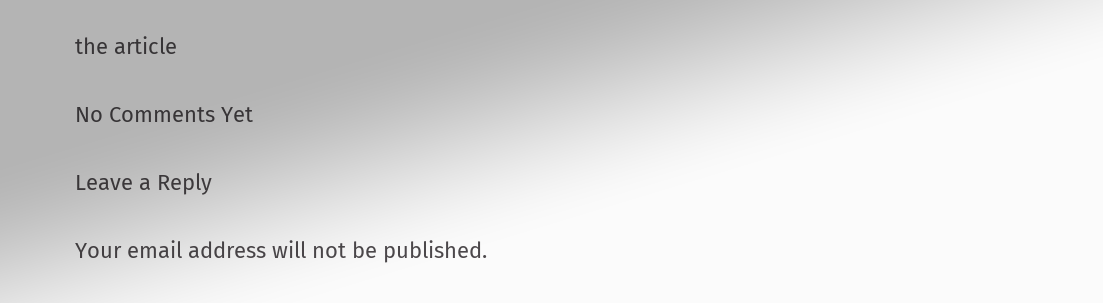the article

No Comments Yet

Leave a Reply

Your email address will not be published.